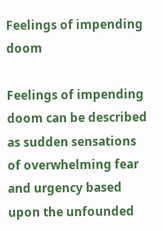Feelings of impending doom

Feelings of impending doom can be described as sudden sensations of overwhelming fear and urgency based upon the unfounded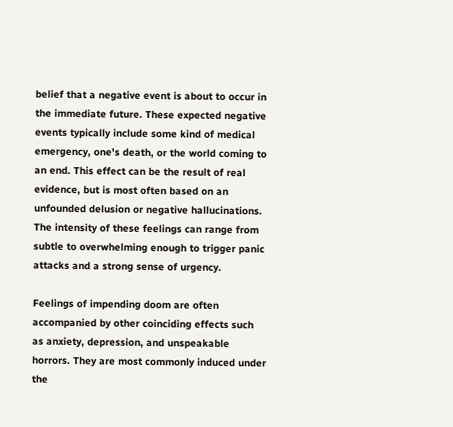belief that a negative event is about to occur in the immediate future. These expected negative events typically include some kind of medical emergency, one's death, or the world coming to an end. This effect can be the result of real evidence, but is most often based on an unfounded delusion or negative hallucinations. The intensity of these feelings can range from subtle to overwhelming enough to trigger panic attacks and a strong sense of urgency.

Feelings of impending doom are often accompanied by other coinciding effects such as anxiety, depression, and unspeakable horrors. They are most commonly induced under the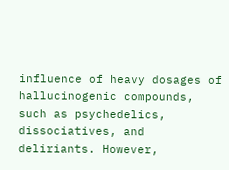influence of heavy dosages of hallucinogenic compounds, such as psychedelics, dissociatives, and deliriants. However,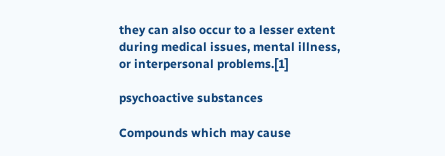they can also occur to a lesser extent during medical issues, mental illness, or interpersonal problems.[1]

psychoactive substances

Compounds which may cause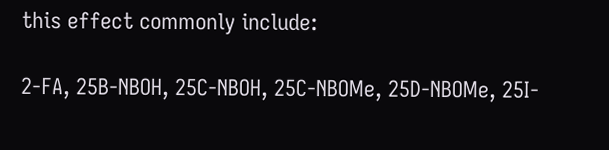this effect commonly include:

2-FA, 25B-NBOH, 25C-NBOH, 25C-NBOMe, 25D-NBOMe, 25I-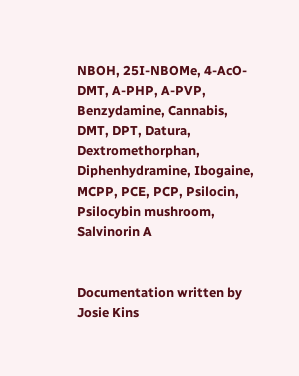NBOH, 25I-NBOMe, 4-AcO-DMT, A-PHP, A-PVP, Benzydamine, Cannabis, DMT, DPT, Datura, Dextromethorphan, Diphenhydramine, Ibogaine, MCPP, PCE, PCP, Psilocin, Psilocybin mushroom, Salvinorin A


Documentation written by Josie Kins